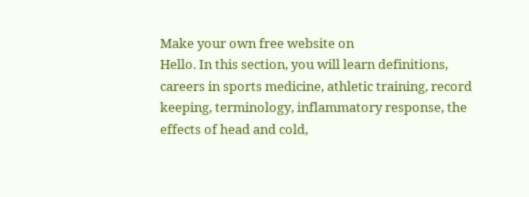Make your own free website on
Hello. In this section, you will learn definitions, careers in sports medicine, athletic training, record keeping, terminology, inflammatory response, the effects of head and cold,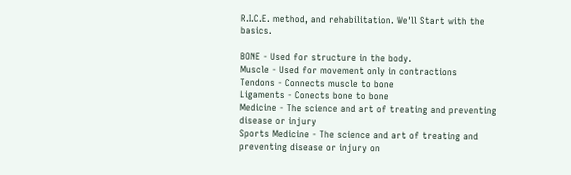R.I.C.E. method, and rehabilitation. We'll Start with the basics.

BONE - Used for structure in the body.
Muscle - Used for movement only in contractions
Tendons - Connects muscle to bone
Ligaments - Conects bone to bone
Medicine - The science and art of treating and preventing disease or injury
Sports Medicine - The science and art of treating and preventing disease or injury on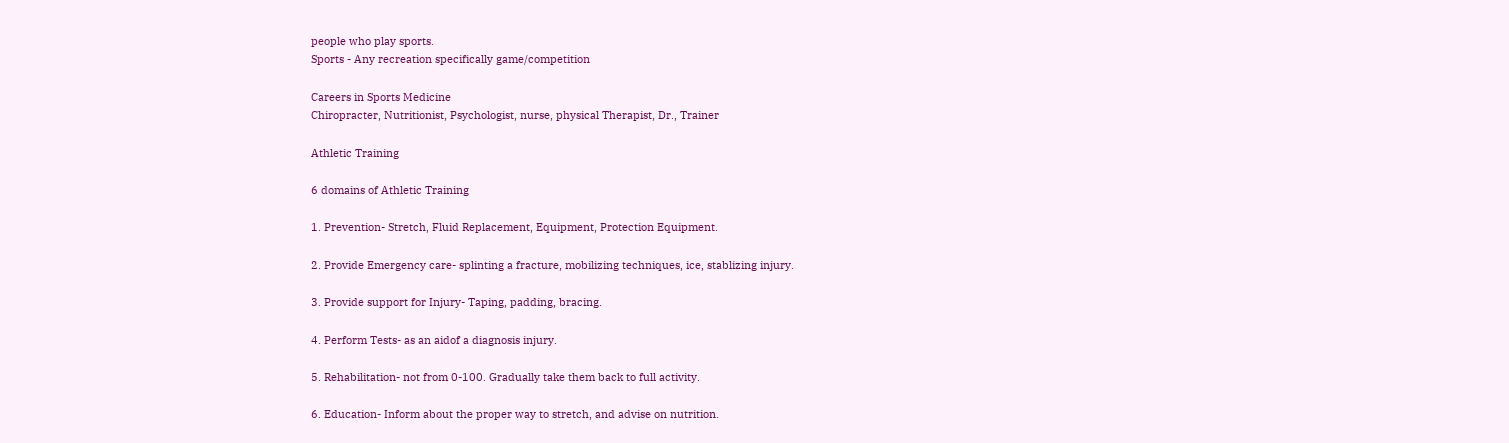people who play sports.
Sports - Any recreation specifically game/competition

Careers in Sports Medicine
Chiropracter, Nutritionist, Psychologist, nurse, physical Therapist, Dr., Trainer

Athletic Training

6 domains of Athletic Training

1. Prevention- Stretch, Fluid Replacement, Equipment, Protection Equipment.

2. Provide Emergency care- splinting a fracture, mobilizing techniques, ice, stablizing injury.

3. Provide support for Injury- Taping, padding, bracing.

4. Perform Tests- as an aidof a diagnosis injury.

5. Rehabilitation- not from 0-100. Gradually take them back to full activity.

6. Education- Inform about the proper way to stretch, and advise on nutrition.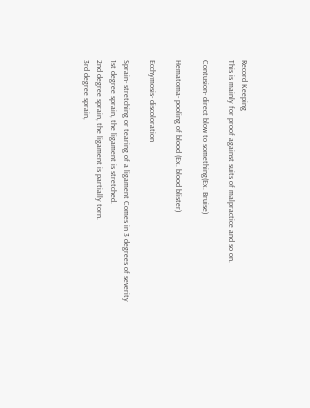Record Keeping
This is mainly for proof against suits of malpractice and so on.

Contusion- direct blow to something(Ex. Bruise)

Hematoma- pooling of blood (Ex. blood blister)

Ecchymosis- discoloration

Sprain- stretching or tearing of a ligament Comes in 3 degrees of severity
1st degree sprain, the ligament is stretched.
2nd degree sprain, the ligament is partially torn.
3rd degree sprain,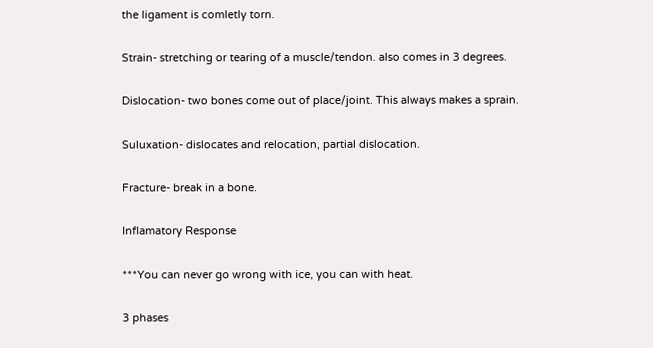the ligament is comletly torn.

Strain- stretching or tearing of a muscle/tendon. also comes in 3 degrees.

Dislocation- two bones come out of place/joint. This always makes a sprain.

Suluxation- dislocates and relocation, partial dislocation.

Fracture- break in a bone.

Inflamatory Response

***You can never go wrong with ice, you can with heat.

3 phases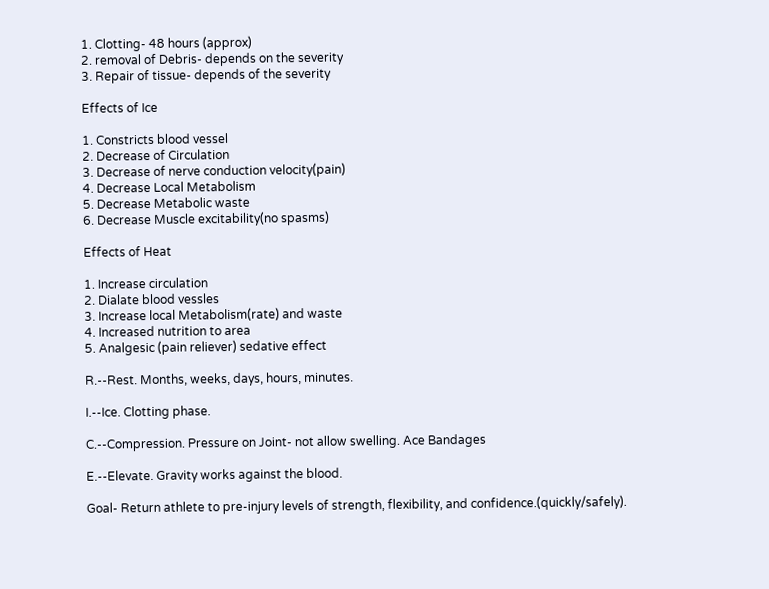1. Clotting- 48 hours (approx)
2. removal of Debris- depends on the severity
3. Repair of tissue- depends of the severity

Effects of Ice

1. Constricts blood vessel
2. Decrease of Circulation
3. Decrease of nerve conduction velocity(pain)
4. Decrease Local Metabolism
5. Decrease Metabolic waste
6. Decrease Muscle excitability(no spasms)

Effects of Heat

1. Increase circulation
2. Dialate blood vessles
3. Increase local Metabolism(rate) and waste
4. Increased nutrition to area
5. Analgesic (pain reliever) sedative effect

R.--Rest. Months, weeks, days, hours, minutes.

I.--Ice. Clotting phase.

C.--Compression. Pressure on Joint- not allow swelling. Ace Bandages

E.--Elevate. Gravity works against the blood.

Goal- Return athlete to pre-injury levels of strength, flexibility, and confidence.(quickly/safely).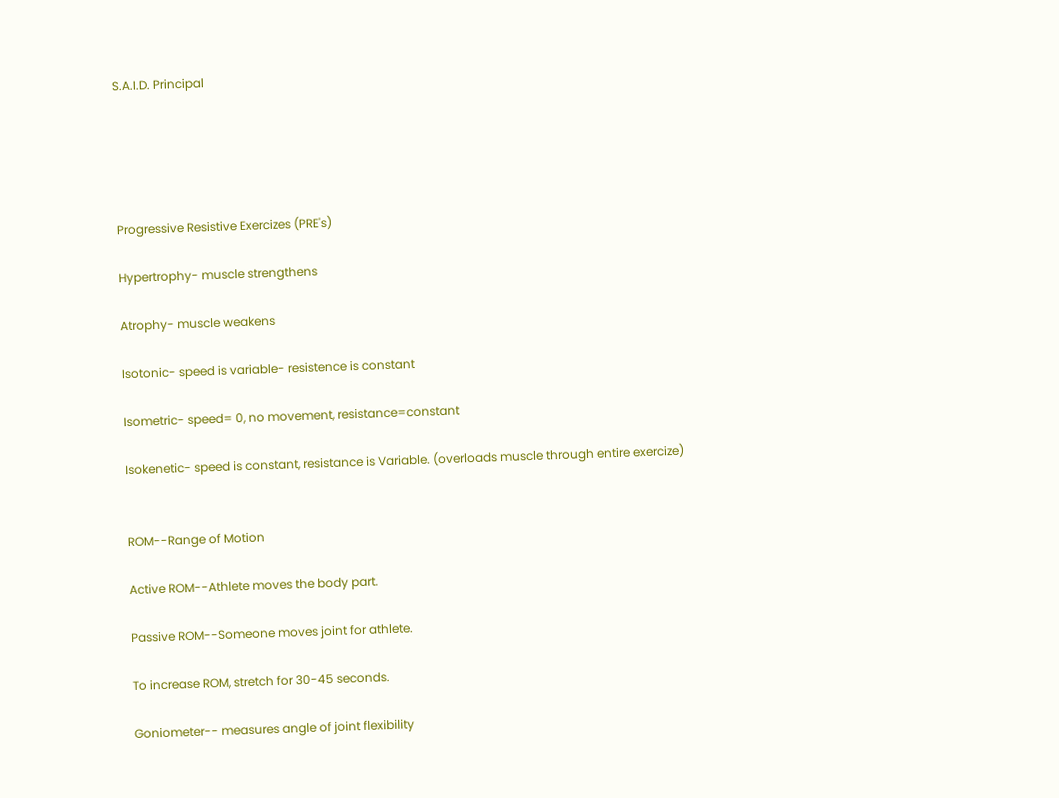S.A.I.D. Principal





Progressive Resistive Exercizes (PRE's)

Hypertrophy- muscle strengthens

Atrophy- muscle weakens

Isotonic- speed is variable- resistence is constant

Isometric- speed= 0, no movement, resistance=constant

Isokenetic- speed is constant, resistance is Variable. (overloads muscle through entire exercize)


ROM--Range of Motion

Active ROM--Athlete moves the body part.

Passive ROM--Someone moves joint for athlete.

To increase ROM, stretch for 30-45 seconds.

Goniometer-- measures angle of joint flexibility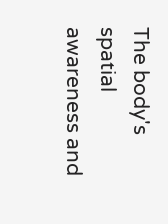The body's spatial awareness and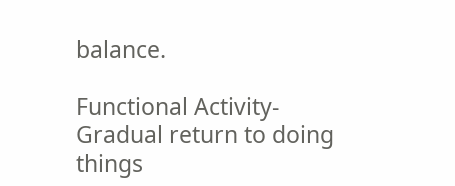balance.

Functional Activity-
Gradual return to doing things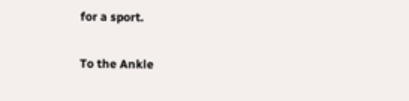for a sport.

To the Ankle